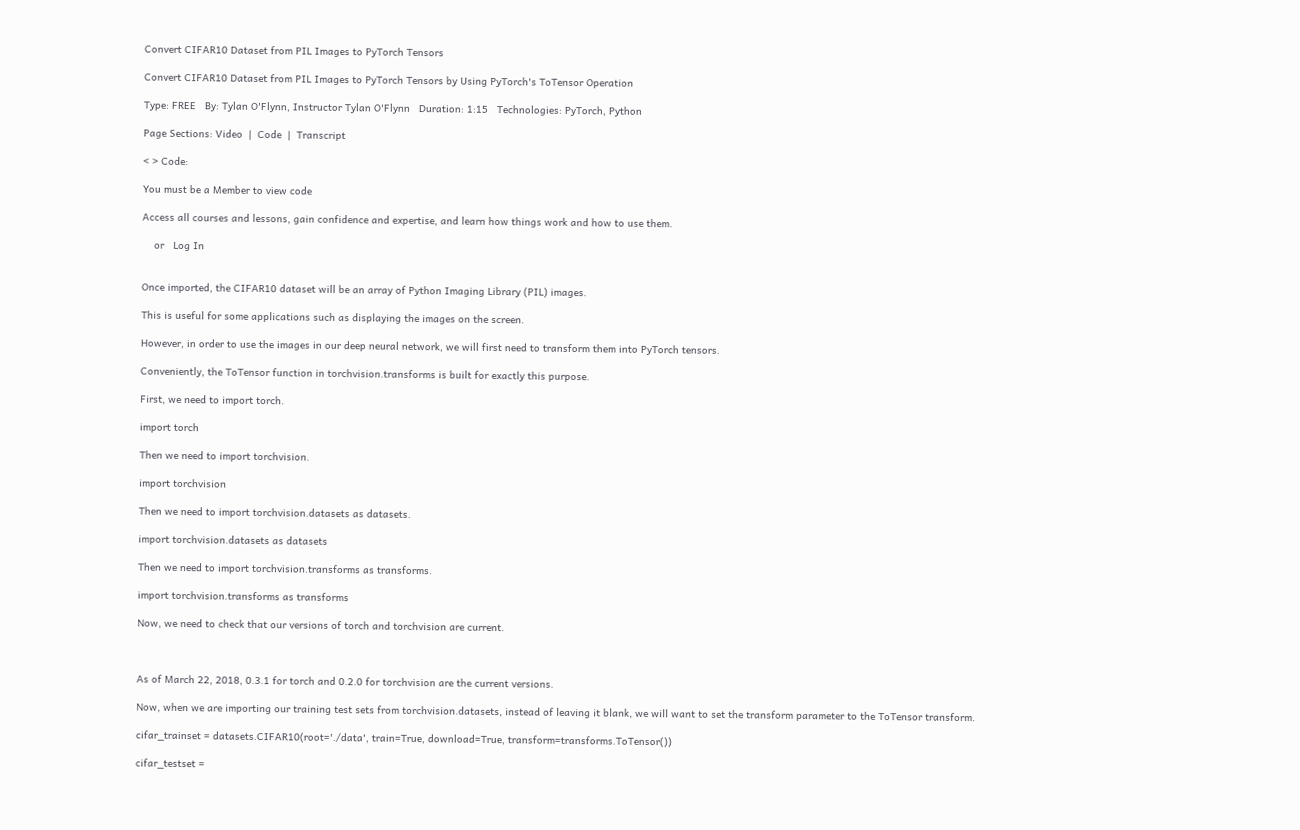Convert CIFAR10 Dataset from PIL Images to PyTorch Tensors

Convert CIFAR10 Dataset from PIL Images to PyTorch Tensors by Using PyTorch's ToTensor Operation

Type: FREE   By: Tylan O'Flynn, Instructor Tylan O'Flynn   Duration: 1:15   Technologies: PyTorch, Python

Page Sections: Video  |  Code  |  Transcript

< > Code:

You must be a Member to view code

Access all courses and lessons, gain confidence and expertise, and learn how things work and how to use them.

    or   Log In


Once imported, the CIFAR10 dataset will be an array of Python Imaging Library (PIL) images.

This is useful for some applications such as displaying the images on the screen.

However, in order to use the images in our deep neural network, we will first need to transform them into PyTorch tensors.

Conveniently, the ToTensor function in torchvision.transforms is built for exactly this purpose.

First, we need to import torch.

import torch

Then we need to import torchvision.

import torchvision

Then we need to import torchvision.datasets as datasets.

import torchvision.datasets as datasets

Then we need to import torchvision.transforms as transforms.

import torchvision.transforms as transforms

Now, we need to check that our versions of torch and torchvision are current.



As of March 22, 2018, 0.3.1 for torch and 0.2.0 for torchvision are the current versions.

Now, when we are importing our training test sets from torchvision.datasets, instead of leaving it blank, we will want to set the transform parameter to the ToTensor transform.

cifar_trainset = datasets.CIFAR10(root='./data', train=True, download=True, transform=transforms.ToTensor())

cifar_testset =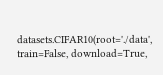datasets.CIFAR10(root='./data', train=False, download=True,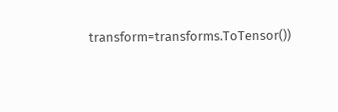transform=transforms.ToTensor())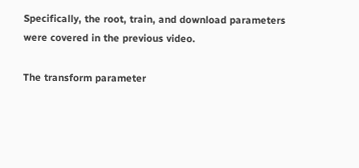Specifically, the root, train, and download parameters were covered in the previous video.

The transform parameter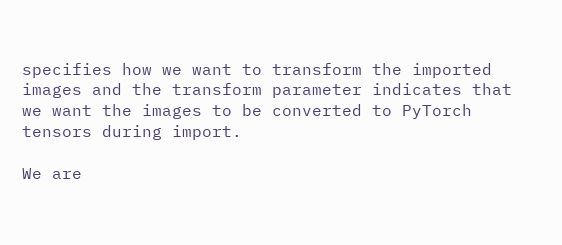specifies how we want to transform the imported images and the transform parameter indicates that we want the images to be converted to PyTorch tensors during import.

We are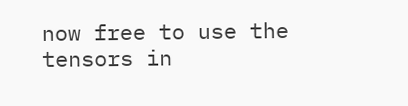now free to use the tensors in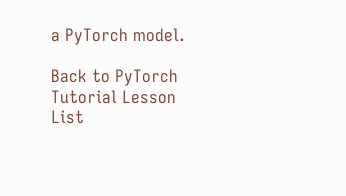a PyTorch model.

Back to PyTorch Tutorial Lesson List